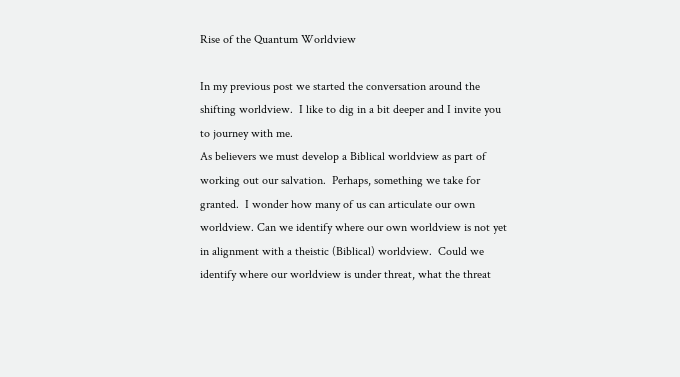Rise of the Quantum Worldview

In my previous post we started the conversation around the shifting worldview.  I like to dig in a bit deeper and I invite you to journey with me.
As believers we must develop a Biblical worldview as part of working out our salvation.  Perhaps, something we take for granted.  I wonder how many of us can articulate our own worldview. Can we identify where our own worldview is not yet in alignment with a theistic (Biblical) worldview.  Could we identify where our worldview is under threat, what the threat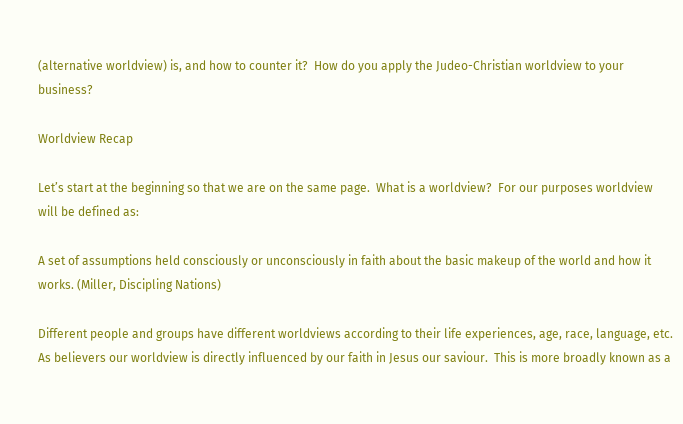(alternative worldview) is, and how to counter it?  How do you apply the Judeo-Christian worldview to your business?

Worldview Recap

Let’s start at the beginning so that we are on the same page.  What is a worldview?  For our purposes worldview will be defined as:

A set of assumptions held consciously or unconsciously in faith about the basic makeup of the world and how it works. (Miller, Discipling Nations)

Different people and groups have different worldviews according to their life experiences, age, race, language, etc.  As believers our worldview is directly influenced by our faith in Jesus our saviour.  This is more broadly known as a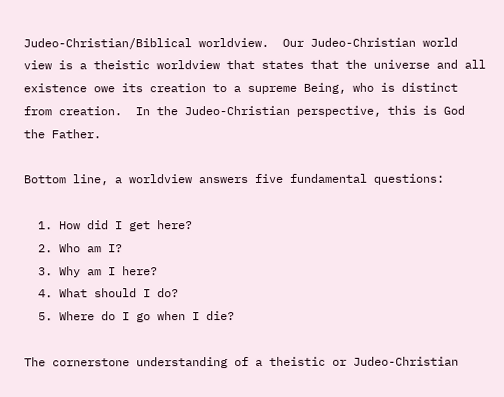Judeo-Christian/Biblical worldview.  Our Judeo-Christian world view is a theistic worldview that states that the universe and all existence owe its creation to a supreme Being, who is distinct from creation.  In the Judeo-Christian perspective, this is God the Father.

Bottom line, a worldview answers five fundamental questions:

  1. How did I get here?
  2. Who am I?
  3. Why am I here?
  4. What should I do?
  5. Where do I go when I die?

The cornerstone understanding of a theistic or Judeo-Christian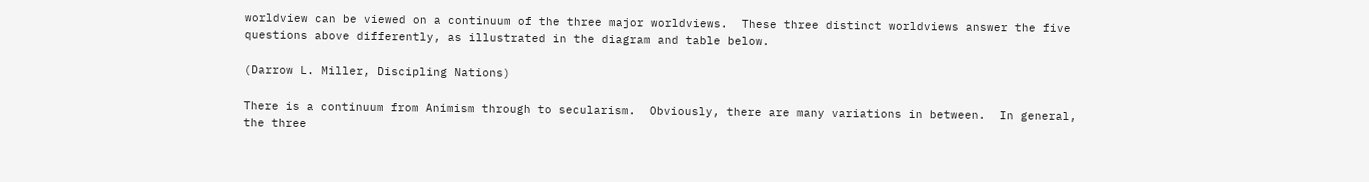worldview can be viewed on a continuum of the three major worldviews.  These three distinct worldviews answer the five questions above differently, as illustrated in the diagram and table below.

(Darrow L. Miller, Discipling Nations)

There is a continuum from Animism through to secularism.  Obviously, there are many variations in between.  In general, the three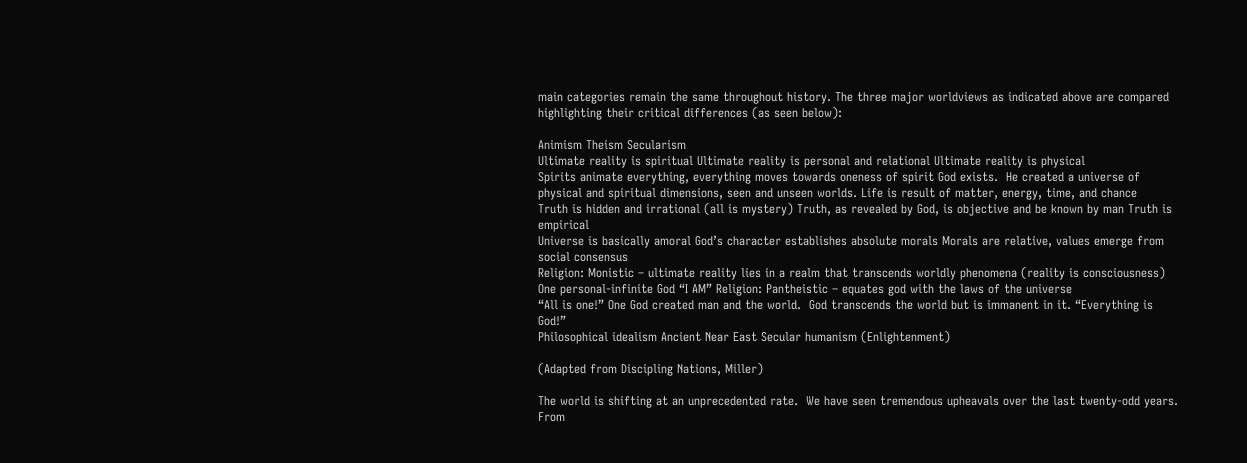main categories remain the same throughout history. The three major worldviews as indicated above are compared highlighting their critical differences (as seen below):

Animism Theism Secularism
Ultimate reality is spiritual Ultimate reality is personal and relational Ultimate reality is physical
Spirits animate everything, everything moves towards oneness of spirit God exists.  He created a universe of physical and spiritual dimensions, seen and unseen worlds. Life is result of matter, energy, time, and chance
Truth is hidden and irrational (all is mystery) Truth, as revealed by God, is objective and be known by man Truth is empirical
Universe is basically amoral God’s character establishes absolute morals Morals are relative, values emerge from social consensus
Religion: Monistic – ultimate reality lies in a realm that transcends worldly phenomena (reality is consciousness) One personal-infinite God “I AM” Religion: Pantheistic – equates god with the laws of the universe
“All is one!” One God created man and the world.  God transcends the world but is immanent in it. “Everything is God!”
Philosophical idealism Ancient Near East Secular humanism (Enlightenment)

(Adapted from Discipling Nations, Miller)

The world is shifting at an unprecedented rate.  We have seen tremendous upheavals over the last twenty-odd years.  From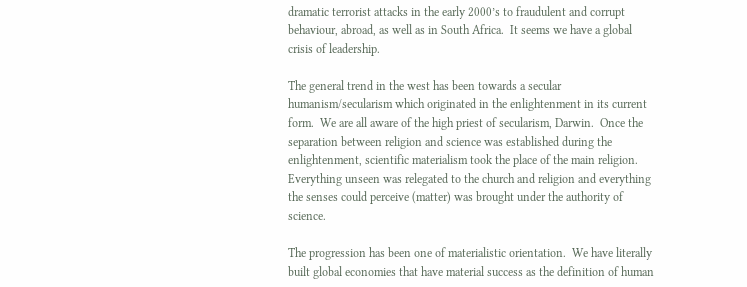dramatic terrorist attacks in the early 2000’s to fraudulent and corrupt behaviour, abroad, as well as in South Africa.  It seems we have a global crisis of leadership.

The general trend in the west has been towards a secular humanism/secularism which originated in the enlightenment in its current form.  We are all aware of the high priest of secularism, Darwin.  Once the separation between religion and science was established during the enlightenment, scientific materialism took the place of the main religion.  Everything unseen was relegated to the church and religion and everything the senses could perceive (matter) was brought under the authority of science.

The progression has been one of materialistic orientation.  We have literally built global economies that have material success as the definition of human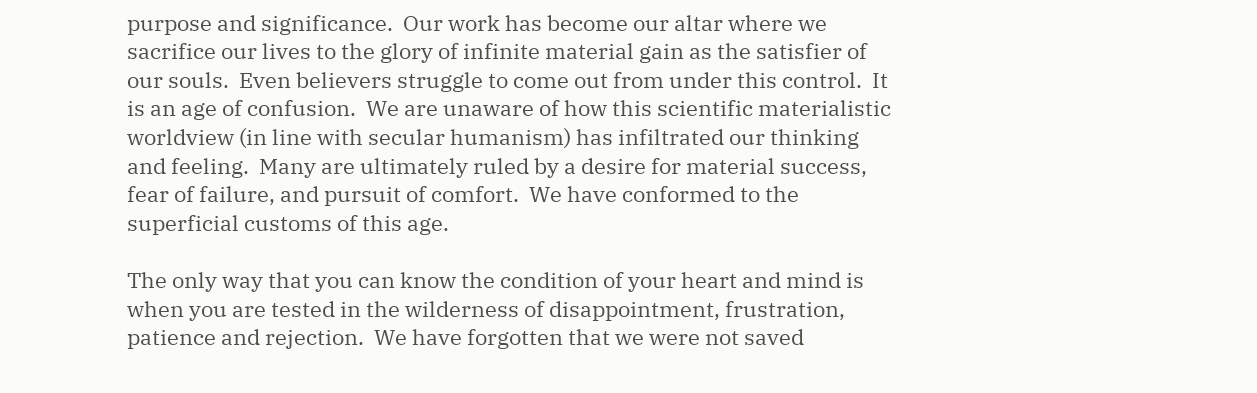purpose and significance.  Our work has become our altar where we sacrifice our lives to the glory of infinite material gain as the satisfier of our souls.  Even believers struggle to come out from under this control.  It is an age of confusion.  We are unaware of how this scientific materialistic worldview (in line with secular humanism) has infiltrated our thinking and feeling.  Many are ultimately ruled by a desire for material success, fear of failure, and pursuit of comfort.  We have conformed to the superficial customs of this age.

The only way that you can know the condition of your heart and mind is when you are tested in the wilderness of disappointment, frustration, patience and rejection.  We have forgotten that we were not saved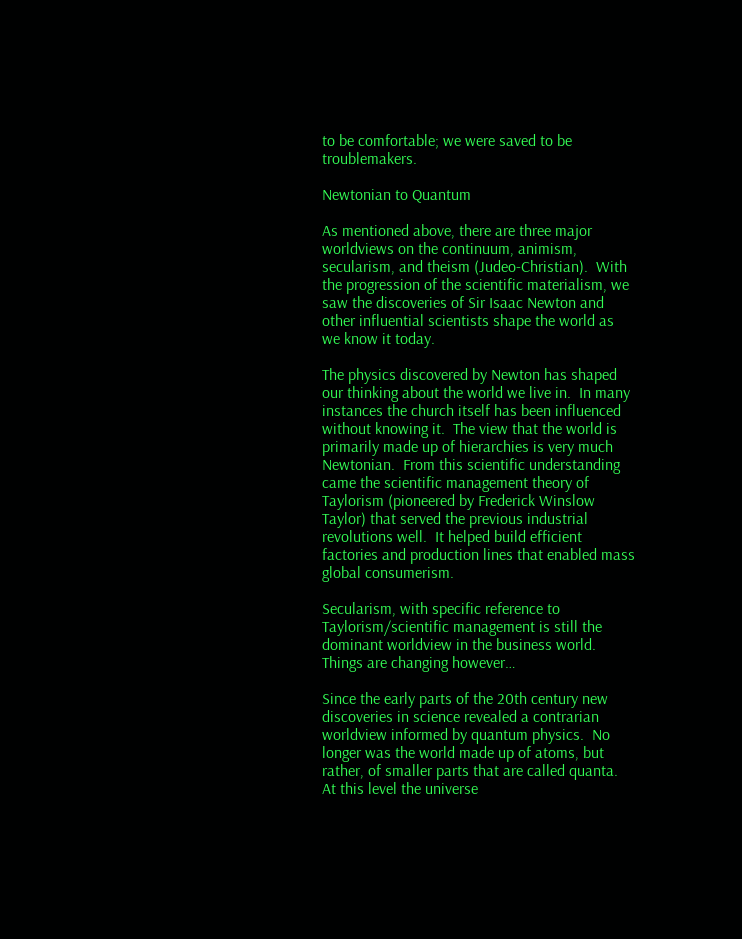to be comfortable; we were saved to be troublemakers.

Newtonian to Quantum

As mentioned above, there are three major worldviews on the continuum, animism, secularism, and theism (Judeo-Christian).  With the progression of the scientific materialism, we saw the discoveries of Sir Isaac Newton and other influential scientists shape the world as we know it today.

The physics discovered by Newton has shaped our thinking about the world we live in.  In many instances the church itself has been influenced without knowing it.  The view that the world is primarily made up of hierarchies is very much Newtonian.  From this scientific understanding came the scientific management theory of Taylorism (pioneered by Frederick Winslow Taylor) that served the previous industrial revolutions well.  It helped build efficient factories and production lines that enabled mass global consumerism.

Secularism, with specific reference to Taylorism/scientific management is still the dominant worldview in the business world.  Things are changing however…

Since the early parts of the 20th century new discoveries in science revealed a contrarian worldview informed by quantum physics.  No longer was the world made up of atoms, but rather, of smaller parts that are called quanta.  At this level the universe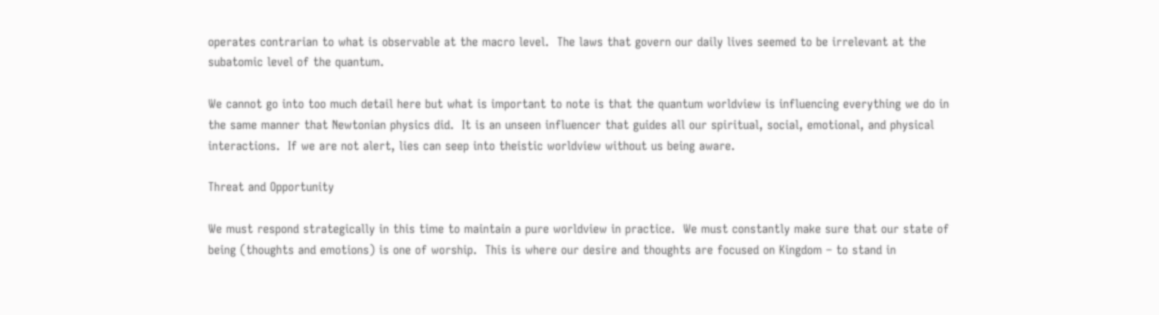operates contrarian to what is observable at the macro level.  The laws that govern our daily lives seemed to be irrelevant at the subatomic level of the quantum.

We cannot go into too much detail here but what is important to note is that the quantum worldview is influencing everything we do in the same manner that Newtonian physics did.  It is an unseen influencer that guides all our spiritual, social, emotional, and physical interactions.  If we are not alert, lies can seep into theistic worldview without us being aware.

Threat and Opportunity

We must respond strategically in this time to maintain a pure worldview in practice.  We must constantly make sure that our state of being (thoughts and emotions) is one of worship.  This is where our desire and thoughts are focused on Kingdom – to stand in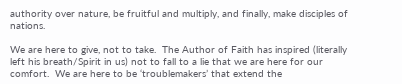authority over nature, be fruitful and multiply, and finally, make disciples of nations.

We are here to give, not to take.  The Author of Faith has inspired (literally left his breath/Spirit in us) not to fall to a lie that we are here for our comfort.  We are here to be ‘troublemakers’ that extend the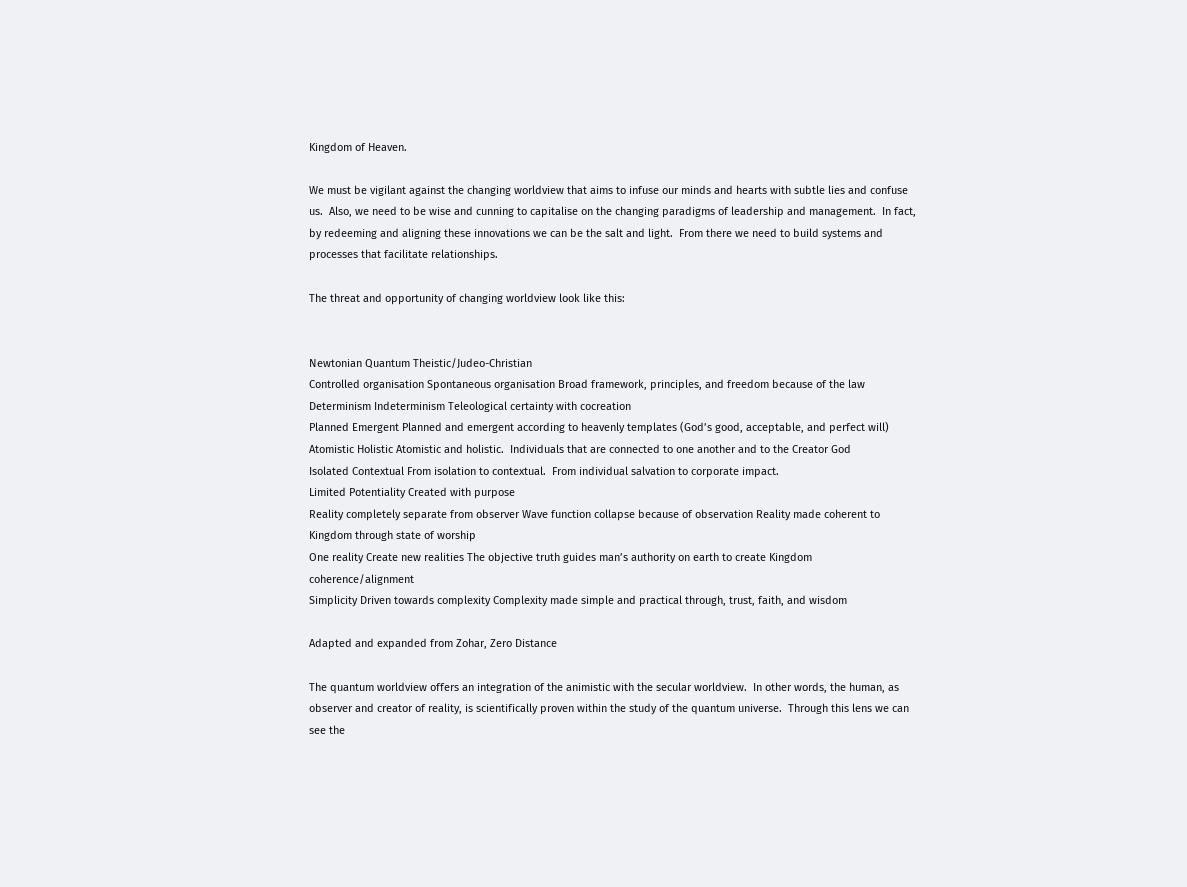Kingdom of Heaven.

We must be vigilant against the changing worldview that aims to infuse our minds and hearts with subtle lies and confuse us.  Also, we need to be wise and cunning to capitalise on the changing paradigms of leadership and management.  In fact, by redeeming and aligning these innovations we can be the salt and light.  From there we need to build systems and processes that facilitate relationships.

The threat and opportunity of changing worldview look like this:


Newtonian Quantum Theistic/Judeo-Christian
Controlled organisation Spontaneous organisation Broad framework, principles, and freedom because of the law
Determinism Indeterminism Teleological certainty with cocreation
Planned Emergent Planned and emergent according to heavenly templates (God’s good, acceptable, and perfect will)
Atomistic Holistic Atomistic and holistic.  Individuals that are connected to one another and to the Creator God
Isolated Contextual From isolation to contextual.  From individual salvation to corporate impact.
Limited Potentiality Created with purpose
Reality completely separate from observer Wave function collapse because of observation Reality made coherent to Kingdom through state of worship
One reality Create new realities The objective truth guides man’s authority on earth to create Kingdom coherence/alignment
Simplicity Driven towards complexity Complexity made simple and practical through, trust, faith, and wisdom

Adapted and expanded from Zohar, Zero Distance

The quantum worldview offers an integration of the animistic with the secular worldview.  In other words, the human, as observer and creator of reality, is scientifically proven within the study of the quantum universe.  Through this lens we can see the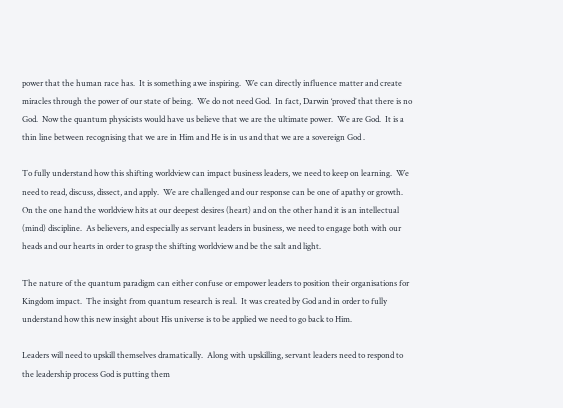power that the human race has.  It is something awe inspiring.  We can directly influence matter and create miracles through the power of our state of being.  We do not need God.  In fact, Darwin ‘proved’ that there is no God.  Now the quantum physicists would have us believe that we are the ultimate power.  We are God.  It is a thin line between recognising that we are in Him and He is in us and that we are a sovereign God .

To fully understand how this shifting worldview can impact business leaders, we need to keep on learning.  We need to read, discuss, dissect, and apply.  We are challenged and our response can be one of apathy or growth.  On the one hand the worldview hits at our deepest desires (heart) and on the other hand it is an intellectual (mind) discipline.  As believers, and especially as servant leaders in business, we need to engage both with our heads and our hearts in order to grasp the shifting worldview and be the salt and light.

The nature of the quantum paradigm can either confuse or empower leaders to position their organisations for Kingdom impact.  The insight from quantum research is real.  It was created by God and in order to fully understand how this new insight about His universe is to be applied we need to go back to Him.

Leaders will need to upskill themselves dramatically.  Along with upskilling, servant leaders need to respond to the leadership process God is putting them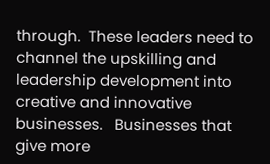through.  These leaders need to channel the upskilling and leadership development into creative and innovative businesses.   Businesses that give more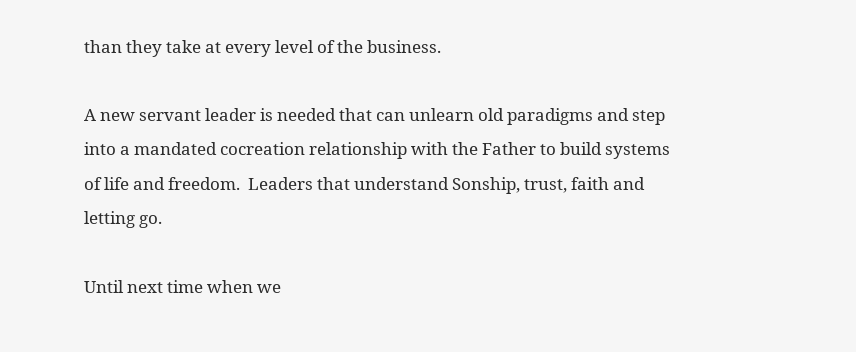than they take at every level of the business.

A new servant leader is needed that can unlearn old paradigms and step into a mandated cocreation relationship with the Father to build systems of life and freedom.  Leaders that understand Sonship, trust, faith and letting go.

Until next time when we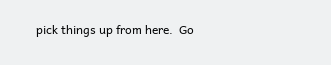pick things up from here.  Go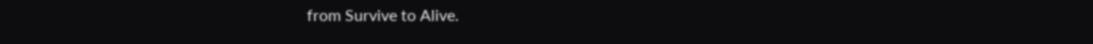from Survive to Alive.